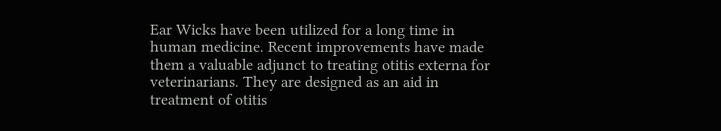Ear Wicks have been utilized for a long time in human medicine. Recent improvements have made them a valuable adjunct to treating otitis externa for veterinarians. They are designed as an aid in treatment of otitis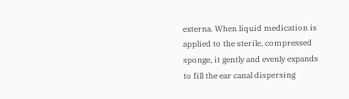externa. When liquid medication is applied to the sterile, compressed sponge, it gently and evenly expands to fill the ear canal dispersing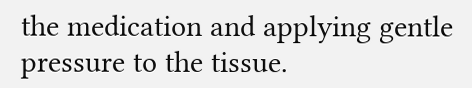the medication and applying gentle pressure to the tissue.